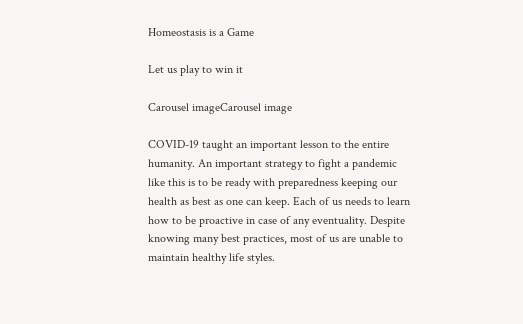Homeostasis is a Game

Let us play to win it

Carousel imageCarousel image

COVID-19 taught an important lesson to the entire humanity. An important strategy to fight a pandemic like this is to be ready with preparedness keeping our health as best as one can keep. Each of us needs to learn how to be proactive in case of any eventuality. Despite knowing many best practices, most of us are unable to maintain healthy life styles.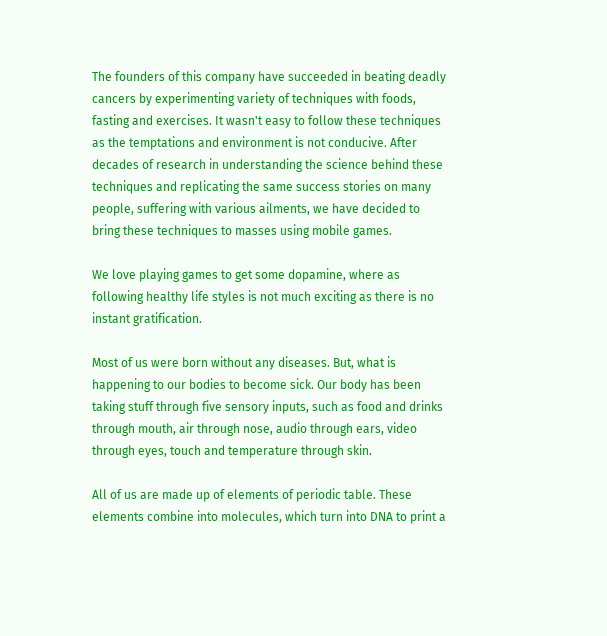The founders of this company have succeeded in beating deadly cancers by experimenting variety of techniques with foods, fasting and exercises. It wasn't easy to follow these techniques as the temptations and environment is not conducive. After decades of research in understanding the science behind these techniques and replicating the same success stories on many people, suffering with various ailments, we have decided to bring these techniques to masses using mobile games.

We love playing games to get some dopamine, where as following healthy life styles is not much exciting as there is no instant gratification.

Most of us were born without any diseases. But, what is happening to our bodies to become sick. Our body has been taking stuff through five sensory inputs, such as food and drinks through mouth, air through nose, audio through ears, video through eyes, touch and temperature through skin.

All of us are made up of elements of periodic table. These elements combine into molecules, which turn into DNA to print a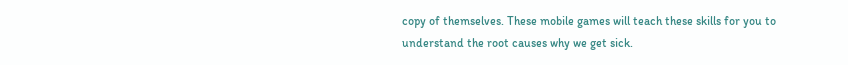copy of themselves. These mobile games will teach these skills for you to understand the root causes why we get sick.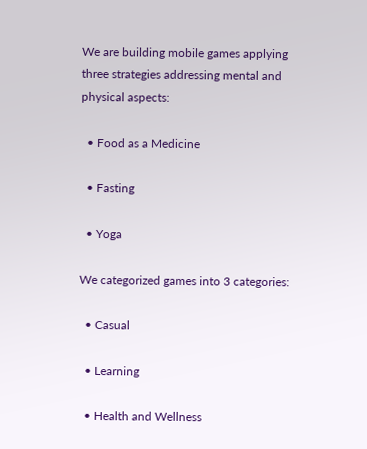We are building mobile games applying three strategies addressing mental and physical aspects:

  • Food as a Medicine

  • Fasting

  • Yoga

We categorized games into 3 categories:

  • Casual

  • Learning

  • Health and Wellness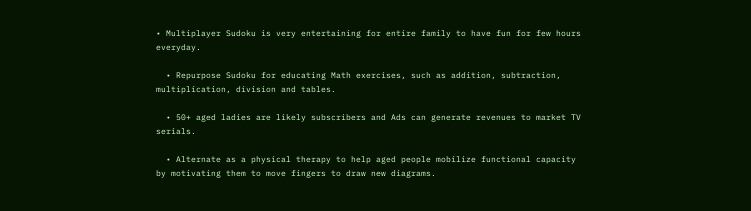• Multiplayer Sudoku is very entertaining for entire family to have fun for few hours everyday.

  • Repurpose Sudoku for educating Math exercises, such as addition, subtraction, multiplication, division and tables.

  • 50+ aged ladies are likely subscribers and Ads can generate revenues to market TV serials.

  • Alternate as a physical therapy to help aged people mobilize functional capacity by motivating them to move fingers to draw new diagrams.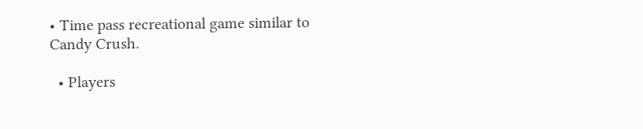• Time pass recreational game similar to Candy Crush.

  • Players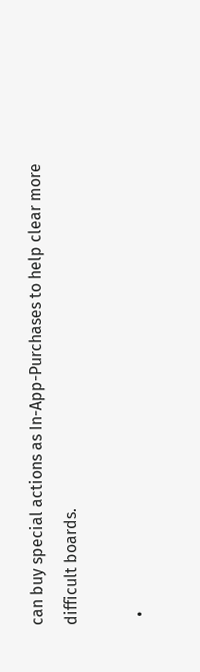can buy special actions as In-App-Purchases to help clear more difficult boards.

  •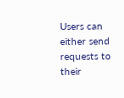Users can either send requests to their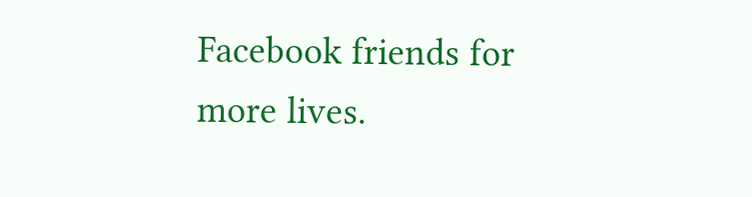Facebook friends for more lives.